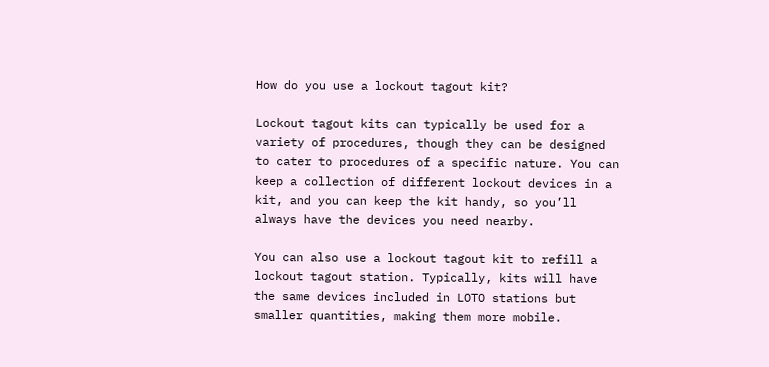How do you use a lockout tagout kit?

Lockout tagout kits can typically be used for a variety of procedures, though they can be designed to cater to procedures of a specific nature. You can keep a collection of different lockout devices in a kit, and you can keep the kit handy, so you’ll always have the devices you need nearby.

You can also use a lockout tagout kit to refill a lockout tagout station. Typically, kits will have the same devices included in LOTO stations but smaller quantities, making them more mobile.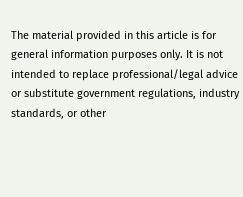The material provided in this article is for general information purposes only. It is not intended to replace professional/legal advice or substitute government regulations, industry standards, or other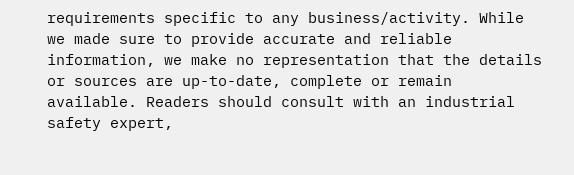requirements specific to any business/activity. While we made sure to provide accurate and reliable information, we make no representation that the details or sources are up-to-date, complete or remain available. Readers should consult with an industrial safety expert,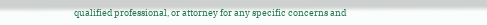qualified professional, or attorney for any specific concerns and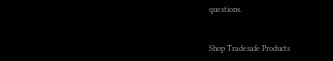questions.


Shop Tradesafe Products